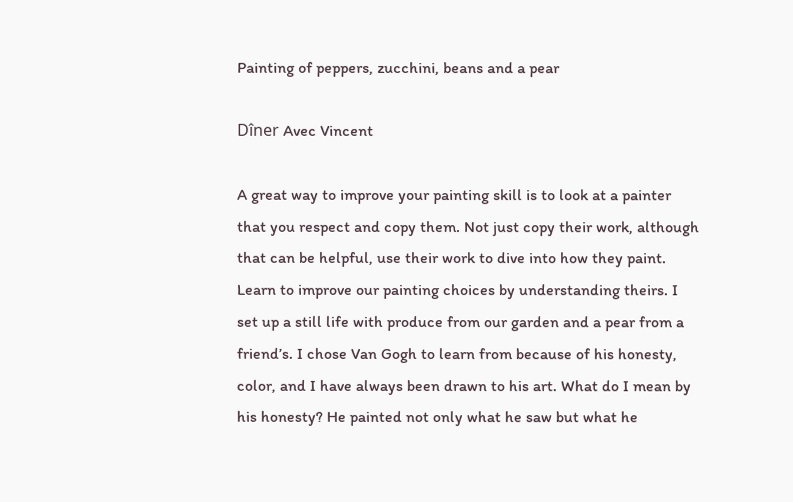Painting of peppers, zucchini, beans and a pear

Dîner Avec Vincent

A great way to improve your painting skill is to look at a painter that you respect and copy them. Not just copy their work, although that can be helpful, use their work to dive into how they paint. Learn to improve our painting choices by understanding theirs. I set up a still life with produce from our garden and a pear from a friend’s. I chose Van Gogh to learn from because of his honesty, color, and I have always been drawn to his art. What do I mean by his honesty? He painted not only what he saw but what he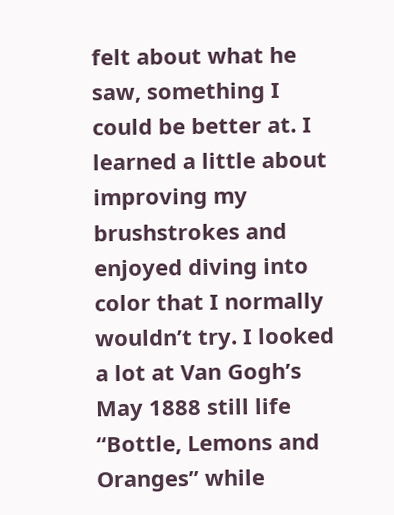felt about what he saw, something I could be better at. I learned a little about improving my brushstrokes and enjoyed diving into color that I normally wouldn’t try. I looked a lot at Van Gogh’s May 1888 still life “Bottle, Lemons and Oranges” while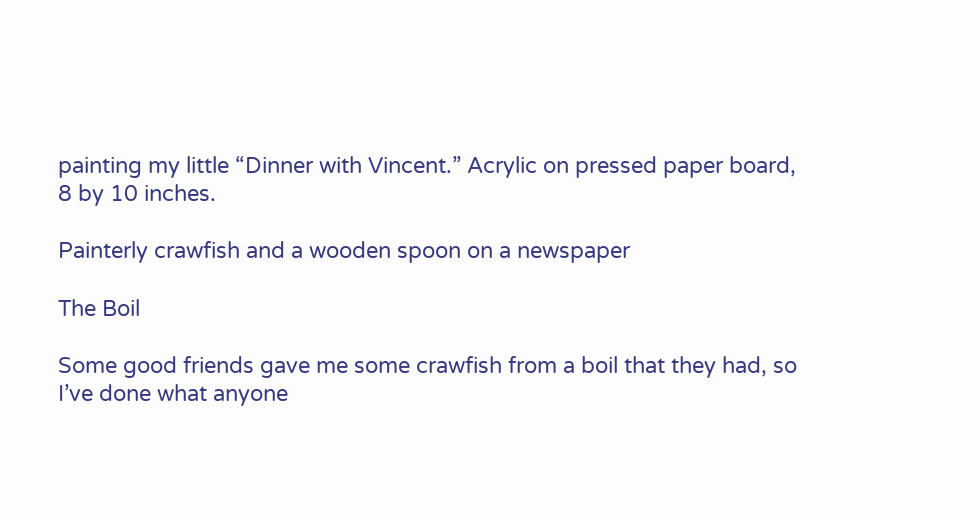painting my little “Dinner with Vincent.” Acrylic on pressed paper board, 8 by 10 inches.

Painterly crawfish and a wooden spoon on a newspaper

The Boil

Some good friends gave me some crawfish from a boil that they had, so I’ve done what anyone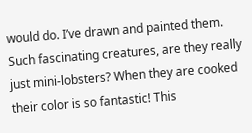would do. I’ve drawn and painted them. Such fascinating creatures, are they really just mini-lobsters? When they are cooked their color is so fantastic! This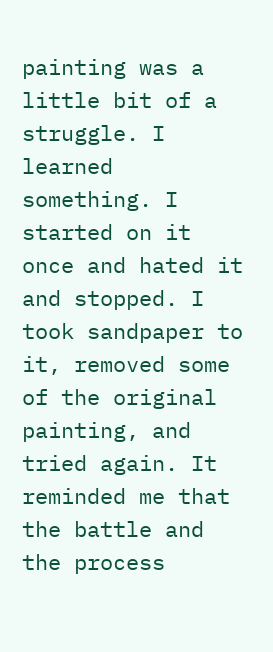painting was a little bit of a struggle. I learned something. I started on it once and hated it and stopped. I took sandpaper to it, removed some of the original painting, and tried again. It reminded me that the battle and the process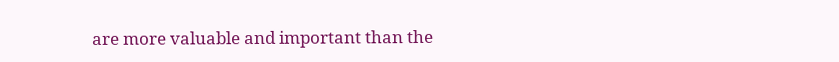are more valuable and important than the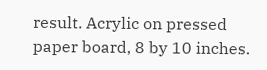result. Acrylic on pressed paper board, 8 by 10 inches.